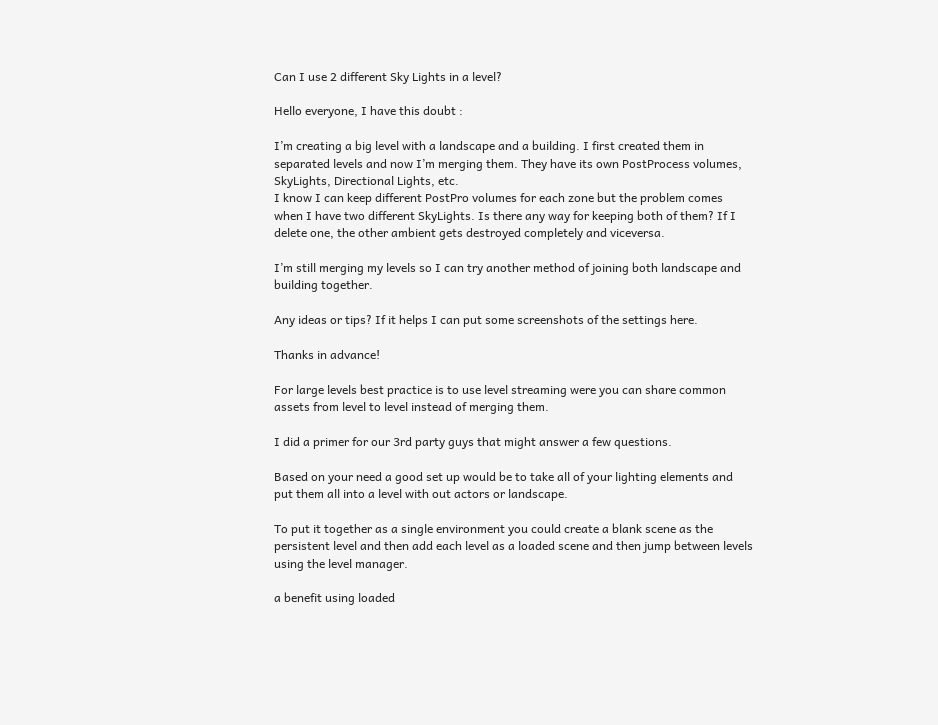Can I use 2 different Sky Lights in a level?

Hello everyone, I have this doubt :

I’m creating a big level with a landscape and a building. I first created them in separated levels and now I’m merging them. They have its own PostProcess volumes, SkyLights, Directional Lights, etc.
I know I can keep different PostPro volumes for each zone but the problem comes when I have two different SkyLights. Is there any way for keeping both of them? If I delete one, the other ambient gets destroyed completely and viceversa.

I’m still merging my levels so I can try another method of joining both landscape and building together.

Any ideas or tips? If it helps I can put some screenshots of the settings here.

Thanks in advance!

For large levels best practice is to use level streaming were you can share common assets from level to level instead of merging them.

I did a primer for our 3rd party guys that might answer a few questions.

Based on your need a good set up would be to take all of your lighting elements and put them all into a level with out actors or landscape.

To put it together as a single environment you could create a blank scene as the persistent level and then add each level as a loaded scene and then jump between levels using the level manager.

a benefit using loaded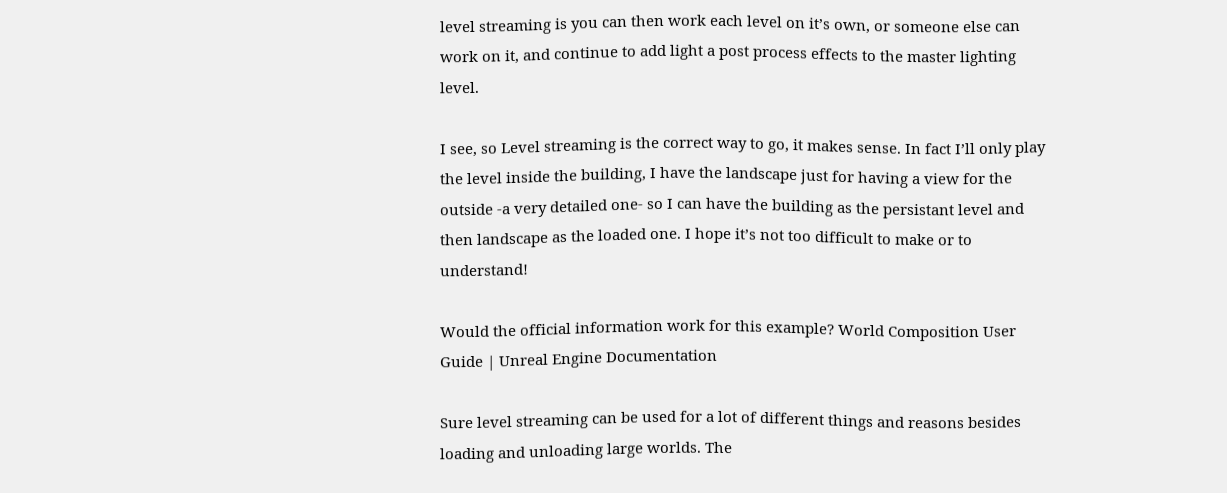level streaming is you can then work each level on it’s own, or someone else can work on it, and continue to add light a post process effects to the master lighting level.

I see, so Level streaming is the correct way to go, it makes sense. In fact I’ll only play the level inside the building, I have the landscape just for having a view for the outside -a very detailed one- so I can have the building as the persistant level and then landscape as the loaded one. I hope it’s not too difficult to make or to understand!

Would the official information work for this example? World Composition User Guide | Unreal Engine Documentation

Sure level streaming can be used for a lot of different things and reasons besides loading and unloading large worlds. The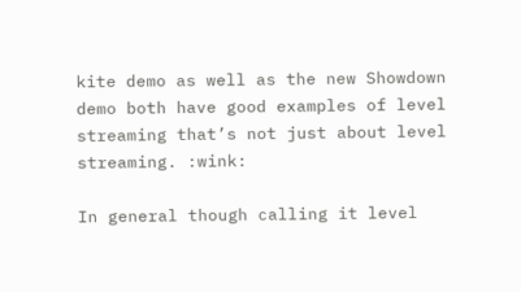kite demo as well as the new Showdown demo both have good examples of level streaming that’s not just about level streaming. :wink:

In general though calling it level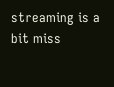streaming is a bit miss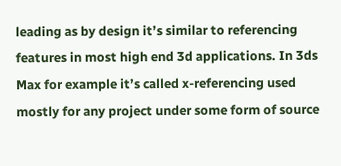leading as by design it’s similar to referencing features in most high end 3d applications. In 3ds Max for example it’s called x-referencing used mostly for any project under some form of source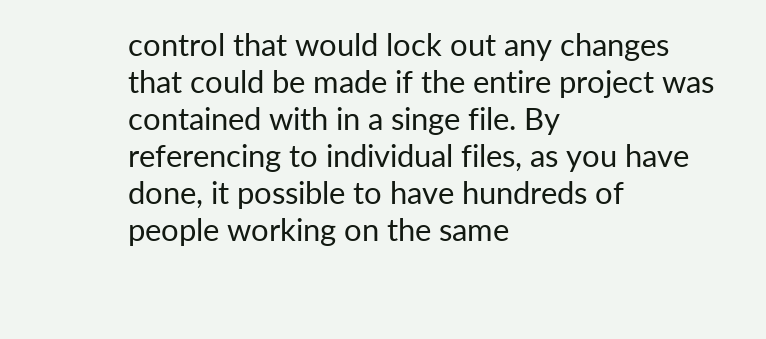control that would lock out any changes that could be made if the entire project was contained with in a singe file. By referencing to individual files, as you have done, it possible to have hundreds of people working on the same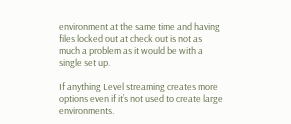environment at the same time and having files locked out at check out is not as much a problem as it would be with a single set up.

If anything Level streaming creates more options even if it’s not used to create large environments.